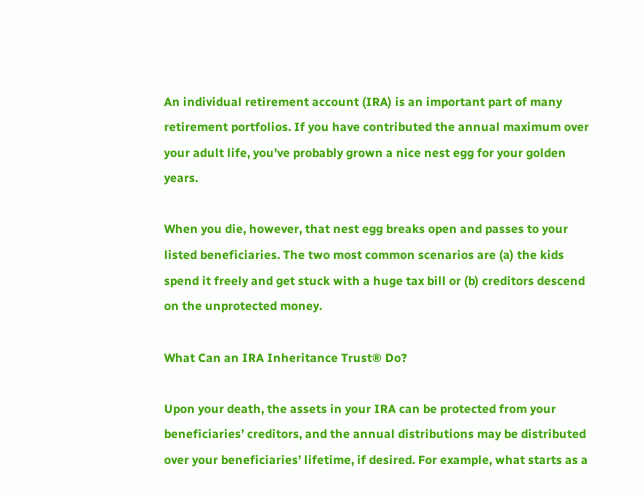An individual retirement account (IRA) is an important part of many retirement portfolios. If you have contributed the annual maximum over your adult life, you’ve probably grown a nice nest egg for your golden years.

When you die, however, that nest egg breaks open and passes to your listed beneficiaries. The two most common scenarios are (a) the kids spend it freely and get stuck with a huge tax bill or (b) creditors descend on the unprotected money.

What Can an IRA Inheritance Trust® Do?

Upon your death, the assets in your IRA can be protected from your beneficiaries’ creditors, and the annual distributions may be distributed over your beneficiaries’ lifetime, if desired. For example, what starts as a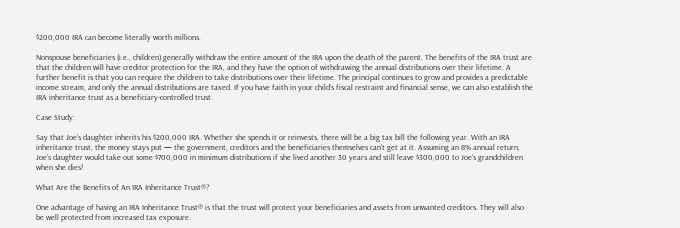$200,000 IRA can become literally worth millions.

Nonspouse beneficiaries (i.e., children) generally withdraw the entire amount of the IRA upon the death of the parent. The benefits of the IRA trust are that the children will have creditor protection for the IRA, and they have the option of withdrawing the annual distributions over their lifetime. A further benefit is that you can require the children to take distributions over their lifetime. The principal continues to grow and provides a predictable income stream, and only the annual distributions are taxed. If you have faith in your child’s fiscal restraint and financial sense, we can also establish the IRA inheritance trust as a beneficiary-controlled trust.

Case Study:

Say that Joe’s daughter inherits his $200,000 IRA. Whether she spends it or reinvests, there will be a big tax bill the following year. With an IRA inheritance trust, the money stays put — the government, creditors and the beneficiaries themselves can’t get at it. Assuming an 8% annual return, Joe’s daughter would take out some $700,000 in minimum distributions if she lived another 30 years and still leave $300,000 to Joe’s grandchildren when she dies!

What Are the Benefits of An IRA Inheritance Trust®?

One advantage of having an IRA Inheritance Trust® is that the trust will protect your beneficiaries and assets from unwanted creditors. They will also be well protected from increased tax exposure.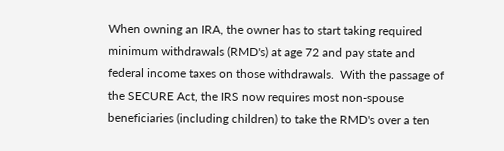When owning an IRA, the owner has to start taking required minimum withdrawals (RMD's) at age 72 and pay state and federal income taxes on those withdrawals.  With the passage of the SECURE Act, the IRS now requires most non-spouse beneficiaries (including children) to take the RMD's over a ten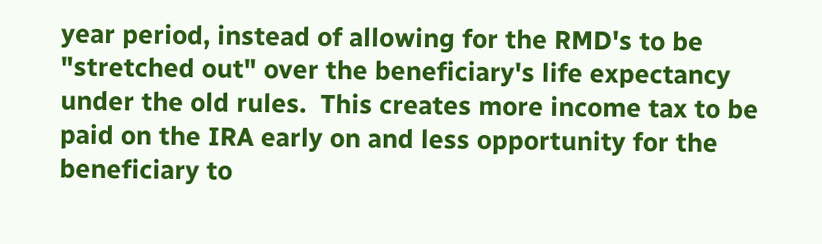year period, instead of allowing for the RMD's to be "stretched out" over the beneficiary's life expectancy under the old rules.  This creates more income tax to be paid on the IRA early on and less opportunity for the beneficiary to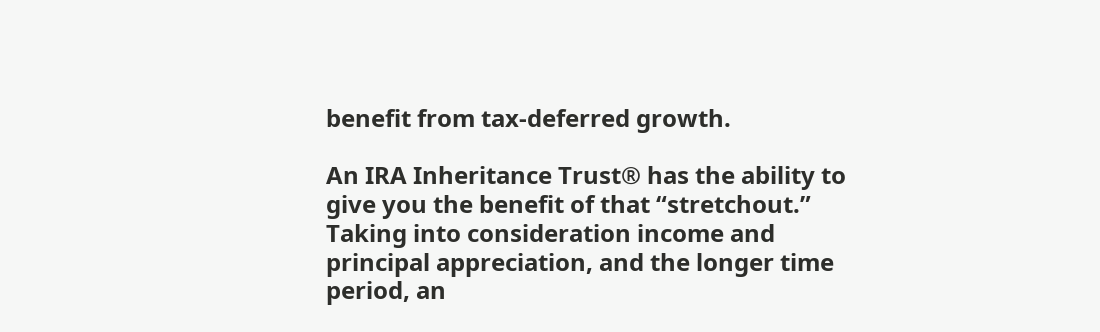benefit from tax-deferred growth.

An IRA Inheritance Trust® has the ability to give you the benefit of that “stretchout.” Taking into consideration income and principal appreciation, and the longer time period, an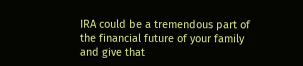IRA could be a tremendous part of the financial future of your family and give that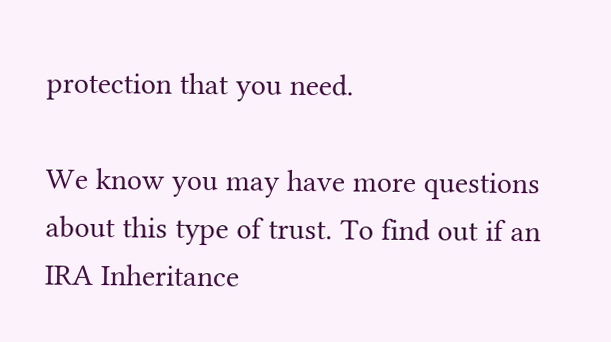protection that you need.

We know you may have more questions about this type of trust. To find out if an IRA Inheritance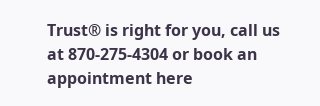Trust® is right for you, call us at 870-275-4304 or book an appointment here